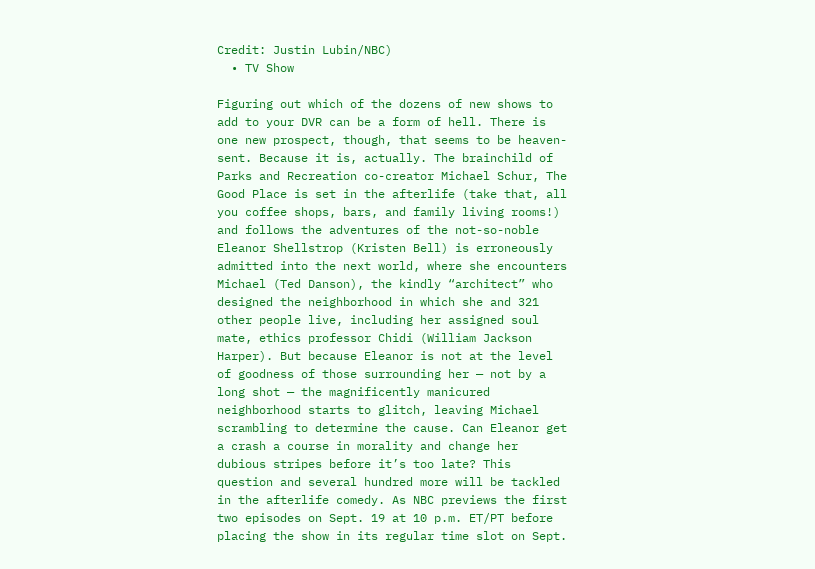Credit: Justin Lubin/NBC)
  • TV Show

Figuring out which of the dozens of new shows to add to your DVR can be a form of hell. There is one new prospect, though, that seems to be heaven-sent. Because it is, actually. The brainchild of Parks and Recreation co-creator Michael Schur, The Good Place is set in the afterlife (take that, all you coffee shops, bars, and family living rooms!) and follows the adventures of the not-so-noble Eleanor Shellstrop (Kristen Bell) is erroneously admitted into the next world, where she encounters Michael (Ted Danson), the kindly “architect” who designed the neighborhood in which she and 321 other people live, including her assigned soul mate, ethics professor Chidi (William Jackson Harper). But because Eleanor is not at the level of goodness of those surrounding her — not by a long shot — the magnificently manicured neighborhood starts to glitch, leaving Michael scrambling to determine the cause. Can Eleanor get a crash a course in morality and change her dubious stripes before it’s too late? This question and several hundred more will be tackled in the afterlife comedy. As NBC previews the first two episodes on Sept. 19 at 10 p.m. ET/PT before placing the show in its regular time slot on Sept.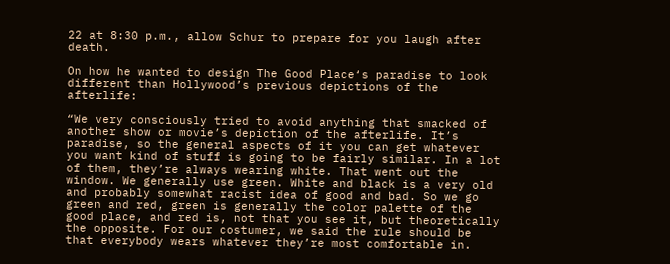22 at 8:30 p.m., allow Schur to prepare for you laugh after death.

On how he wanted to design The Good Place‘s paradise to look different than Hollywood’s previous depictions of the afterlife:

“We very consciously tried to avoid anything that smacked of another show or movie’s depiction of the afterlife. It’s paradise, so the general aspects of it you can get whatever you want kind of stuff is going to be fairly similar. In a lot of them, they’re always wearing white. That went out the window. We generally use green. White and black is a very old and probably somewhat racist idea of good and bad. So we go green and red, green is generally the color palette of the good place, and red is, not that you see it, but theoretically the opposite. For our costumer, we said the rule should be that everybody wears whatever they’re most comfortable in.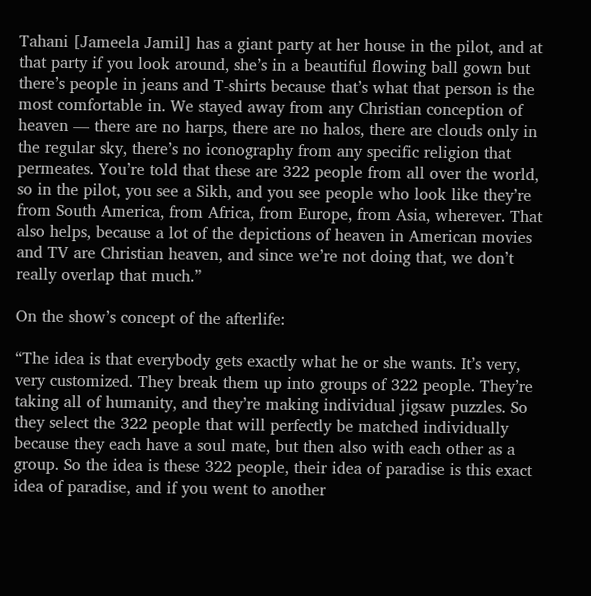Tahani [Jameela Jamil] has a giant party at her house in the pilot, and at that party if you look around, she’s in a beautiful flowing ball gown but there’s people in jeans and T-shirts because that’s what that person is the most comfortable in. We stayed away from any Christian conception of heaven — there are no harps, there are no halos, there are clouds only in the regular sky, there’s no iconography from any specific religion that permeates. You’re told that these are 322 people from all over the world, so in the pilot, you see a Sikh, and you see people who look like they’re from South America, from Africa, from Europe, from Asia, wherever. That also helps, because a lot of the depictions of heaven in American movies and TV are Christian heaven, and since we’re not doing that, we don’t really overlap that much.”

On the show’s concept of the afterlife:

“The idea is that everybody gets exactly what he or she wants. It’s very, very customized. They break them up into groups of 322 people. They’re taking all of humanity, and they’re making individual jigsaw puzzles. So they select the 322 people that will perfectly be matched individually because they each have a soul mate, but then also with each other as a group. So the idea is these 322 people, their idea of paradise is this exact idea of paradise, and if you went to another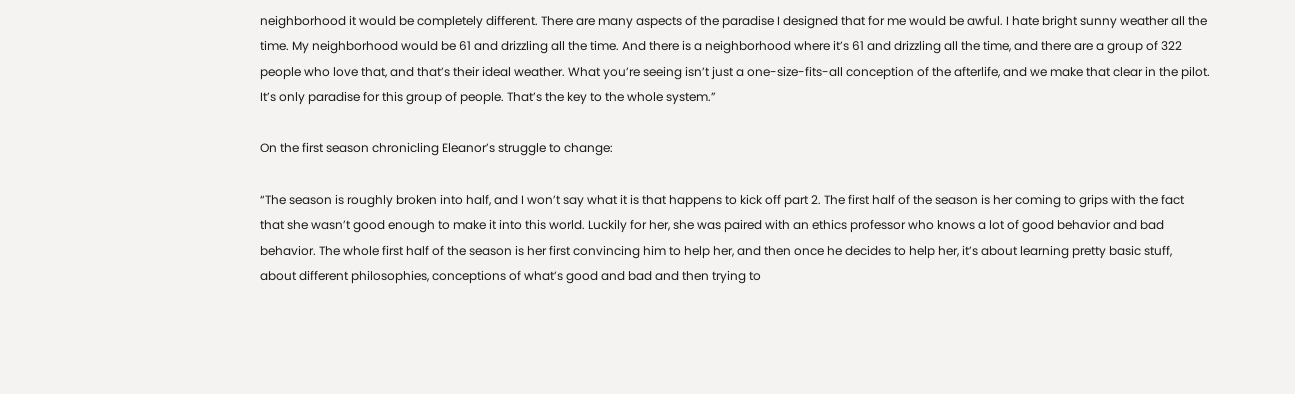neighborhood it would be completely different. There are many aspects of the paradise I designed that for me would be awful. I hate bright sunny weather all the time. My neighborhood would be 61 and drizzling all the time. And there is a neighborhood where it’s 61 and drizzling all the time, and there are a group of 322 people who love that, and that’s their ideal weather. What you’re seeing isn’t just a one-size-fits-all conception of the afterlife, and we make that clear in the pilot. It’s only paradise for this group of people. That’s the key to the whole system.”

On the first season chronicling Eleanor’s struggle to change:

“The season is roughly broken into half, and I won’t say what it is that happens to kick off part 2. The first half of the season is her coming to grips with the fact that she wasn’t good enough to make it into this world. Luckily for her, she was paired with an ethics professor who knows a lot of good behavior and bad behavior. The whole first half of the season is her first convincing him to help her, and then once he decides to help her, it’s about learning pretty basic stuff, about different philosophies, conceptions of what’s good and bad and then trying to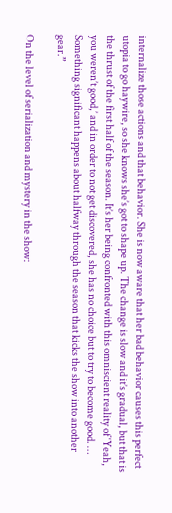internalize those actions and that behavior. She is now aware that her bad behavior causes this perfect utopia to go haywire, so she knows she’s got to shape up. The change is slow and it’s gradual, but that is the thrust of the first half of the season. It’s her being confronted with this omniscient reality of ‘Yeah, you weren’t good,’ and in order to not get discovered, she has no choice but to try to become good. … Something significant happens about halfway through the season that kicks the show into another gear.”

On the level of serialization and mystery in the show: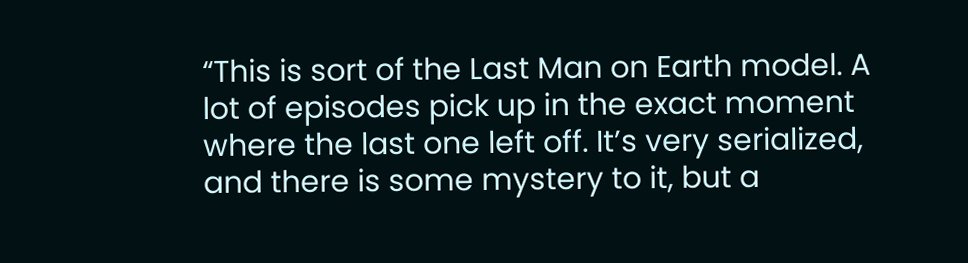“This is sort of the Last Man on Earth model. A lot of episodes pick up in the exact moment where the last one left off. It’s very serialized, and there is some mystery to it, but a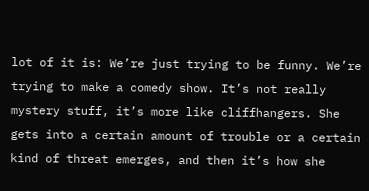lot of it is: We’re just trying to be funny. We’re trying to make a comedy show. It’s not really mystery stuff, it’s more like cliffhangers. She gets into a certain amount of trouble or a certain kind of threat emerges, and then it’s how she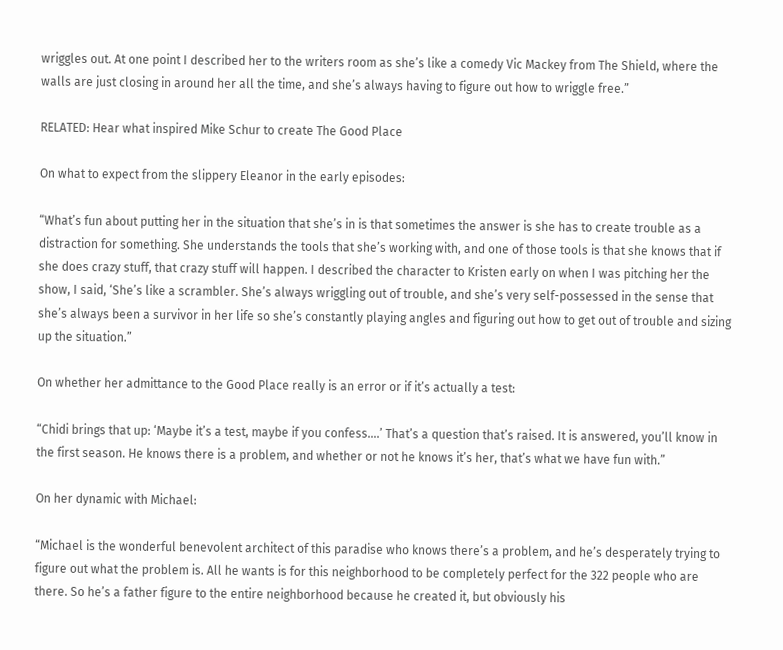wriggles out. At one point I described her to the writers room as she’s like a comedy Vic Mackey from The Shield, where the walls are just closing in around her all the time, and she’s always having to figure out how to wriggle free.”

RELATED: Hear what inspired Mike Schur to create The Good Place

On what to expect from the slippery Eleanor in the early episodes:

“What’s fun about putting her in the situation that she’s in is that sometimes the answer is she has to create trouble as a distraction for something. She understands the tools that she’s working with, and one of those tools is that she knows that if she does crazy stuff, that crazy stuff will happen. I described the character to Kristen early on when I was pitching her the show, I said, ‘She’s like a scrambler. She’s always wriggling out of trouble, and she’s very self-possessed in the sense that she’s always been a survivor in her life so she’s constantly playing angles and figuring out how to get out of trouble and sizing up the situation.”

On whether her admittance to the Good Place really is an error or if it’s actually a test:

“Chidi brings that up: ‘Maybe it’s a test, maybe if you confess….’ That’s a question that’s raised. It is answered, you’ll know in the first season. He knows there is a problem, and whether or not he knows it’s her, that’s what we have fun with.”

On her dynamic with Michael:

“Michael is the wonderful benevolent architect of this paradise who knows there’s a problem, and he’s desperately trying to figure out what the problem is. All he wants is for this neighborhood to be completely perfect for the 322 people who are there. So he’s a father figure to the entire neighborhood because he created it, but obviously his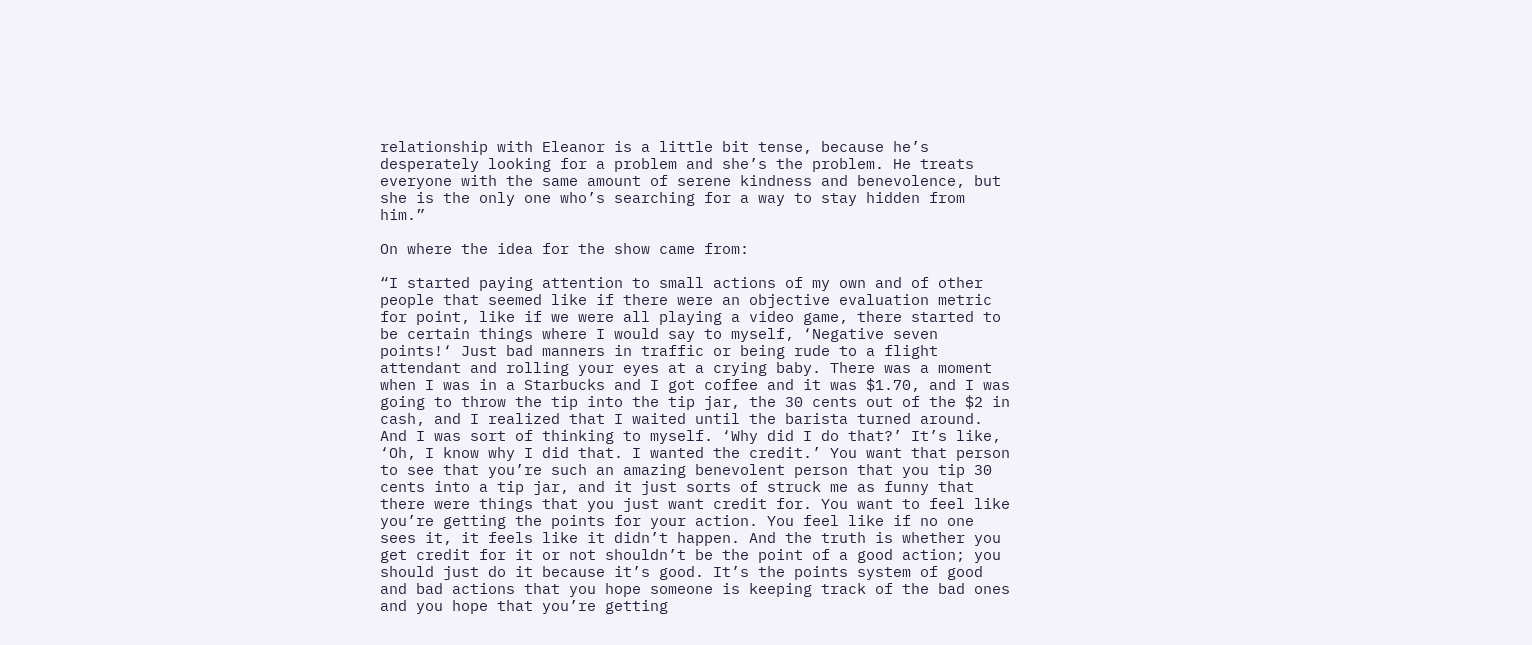relationship with Eleanor is a little bit tense, because he’s desperately looking for a problem and she’s the problem. He treats everyone with the same amount of serene kindness and benevolence, but she is the only one who’s searching for a way to stay hidden from him.”

On where the idea for the show came from:

“I started paying attention to small actions of my own and of other people that seemed like if there were an objective evaluation metric for point, like if we were all playing a video game, there started to be certain things where I would say to myself, ‘Negative seven points!‘ Just bad manners in traffic or being rude to a flight attendant and rolling your eyes at a crying baby. There was a moment when I was in a Starbucks and I got coffee and it was $1.70, and I was going to throw the tip into the tip jar, the 30 cents out of the $2 in cash, and I realized that I waited until the barista turned around. And I was sort of thinking to myself. ‘Why did I do that?’ It’s like, ‘Oh, I know why I did that. I wanted the credit.’ You want that person to see that you’re such an amazing benevolent person that you tip 30 cents into a tip jar, and it just sorts of struck me as funny that there were things that you just want credit for. You want to feel like you’re getting the points for your action. You feel like if no one sees it, it feels like it didn’t happen. And the truth is whether you get credit for it or not shouldn’t be the point of a good action; you should just do it because it’s good. It’s the points system of good and bad actions that you hope someone is keeping track of the bad ones and you hope that you’re getting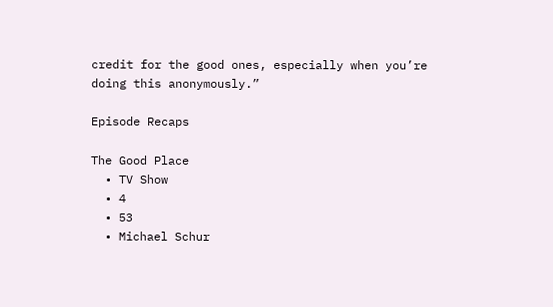credit for the good ones, especially when you’re doing this anonymously.”

Episode Recaps

The Good Place
  • TV Show
  • 4
  • 53
  • Michael Schur